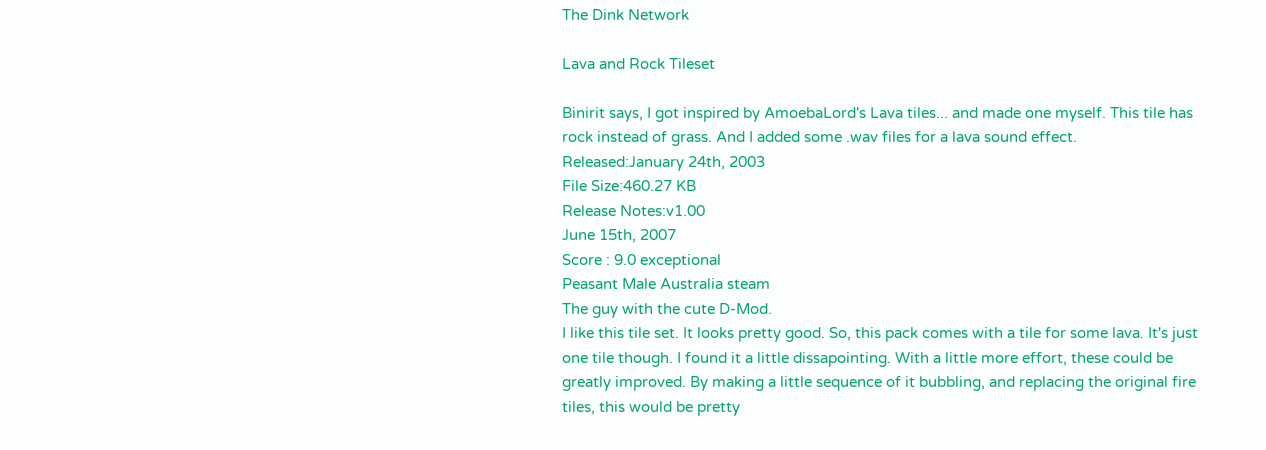The Dink Network

Lava and Rock Tileset

Binirit says, I got inspired by AmoebaLord's Lava tiles... and made one myself. This tile has rock instead of grass. And I added some .wav files for a lava sound effect.
Released:January 24th, 2003
File Size:460.27 KB
Release Notes:v1.00
June 15th, 2007
Score : 9.0 exceptional
Peasant Male Australia steam
The guy with the cute D-Mod.
I like this tile set. It looks pretty good. So, this pack comes with a tile for some lava. It's just one tile though. I found it a little dissapointing. With a little more effort, these could be greatly improved. By making a little sequence of it bubbling, and replacing the original fire tiles, this would be pretty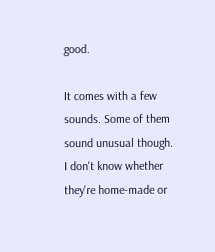good.

It comes with a few sounds. Some of them sound unusual though. I don't know whether they're home-made or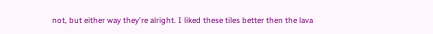not, but either way they're alright. I liked these tiles better then the lava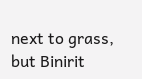next to grass, but Binirit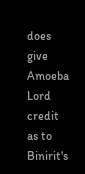does give Amoeba Lord credit as to Binirit's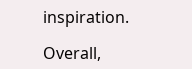inspiration.

Overall,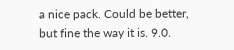a nice pack. Could be better, but fine the way it is. 9.0.